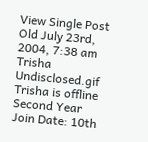View Single Post
Old July 23rd, 2004, 7:38 am
Trisha  Undisclosed.gif Trisha is offline
Second Year
Join Date: 10th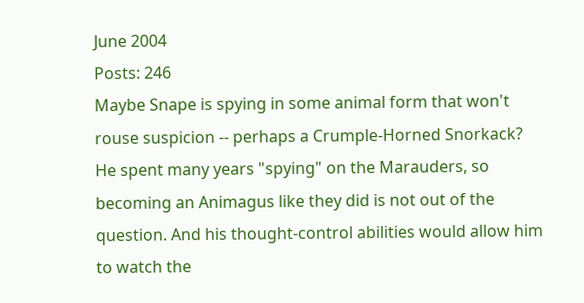June 2004
Posts: 246
Maybe Snape is spying in some animal form that won't rouse suspicion -- perhaps a Crumple-Horned Snorkack?
He spent many years "spying" on the Marauders, so becoming an Animagus like they did is not out of the question. And his thought-control abilities would allow him to watch the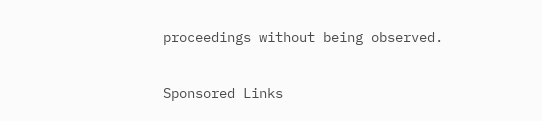proceedings without being observed.

Sponsored Links